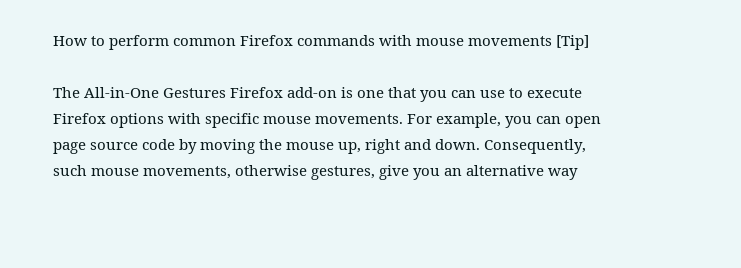How to perform common Firefox commands with mouse movements [Tip]

The All-in-One Gestures Firefox add-on is one that you can use to execute Firefox options with specific mouse movements. For example, you can open page source code by moving the mouse up, right and down. Consequently, such mouse movements, otherwise gestures, give you an alternative way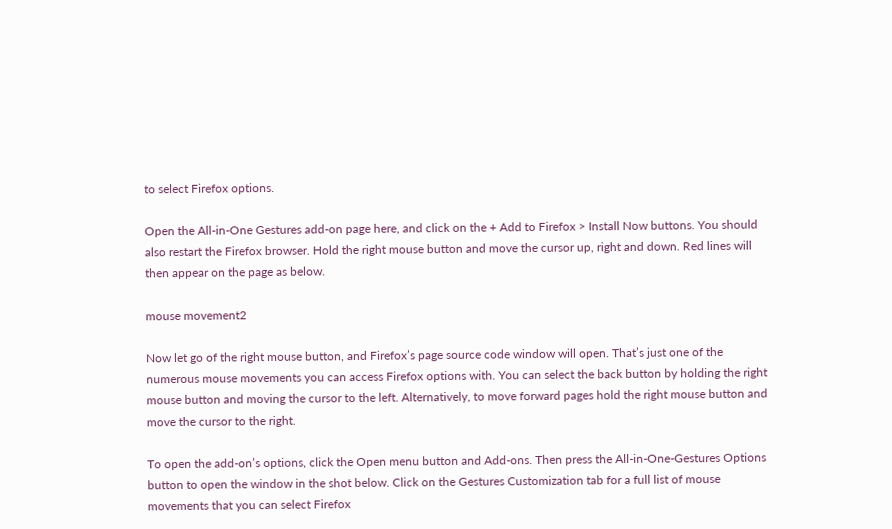to select Firefox options.

Open the All-in-One Gestures add-on page here, and click on the + Add to Firefox > Install Now buttons. You should also restart the Firefox browser. Hold the right mouse button and move the cursor up, right and down. Red lines will then appear on the page as below.

mouse movement2

Now let go of the right mouse button, and Firefox’s page source code window will open. That’s just one of the numerous mouse movements you can access Firefox options with. You can select the back button by holding the right mouse button and moving the cursor to the left. Alternatively, to move forward pages hold the right mouse button and move the cursor to the right.

To open the add-on’s options, click the Open menu button and Add-ons. Then press the All-in-One-Gestures Options button to open the window in the shot below. Click on the Gestures Customization tab for a full list of mouse movements that you can select Firefox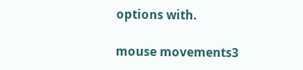options with.

mouse movements3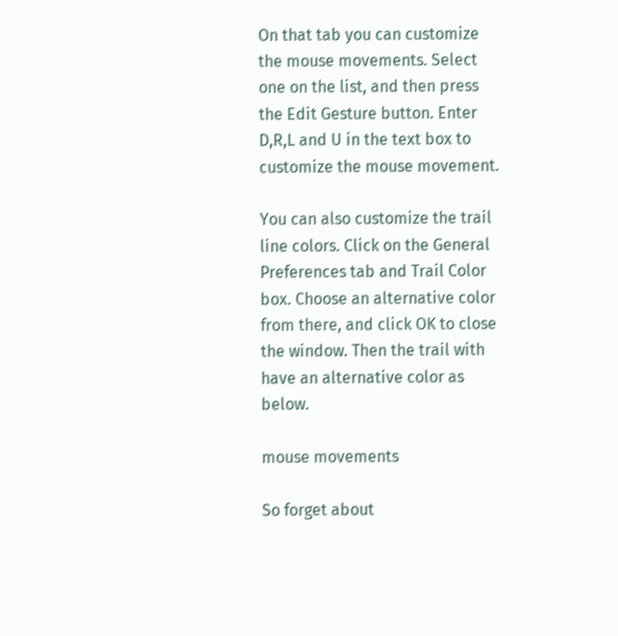On that tab you can customize the mouse movements. Select one on the list, and then press the Edit Gesture button. Enter D,R,L and U in the text box to customize the mouse movement.

You can also customize the trail line colors. Click on the General Preferences tab and Trail Color box. Choose an alternative color from there, and click OK to close the window. Then the trail with have an alternative color as below.

mouse movements

So forget about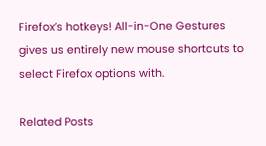Firefox’s hotkeys! All-in-One Gestures gives us entirely new mouse shortcuts to select Firefox options with.

Related Posts